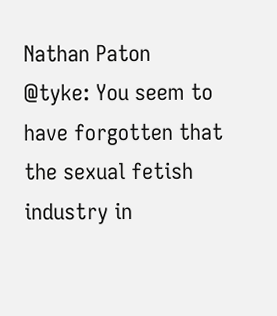Nathan Paton
@tyke: You seem to have forgotten that the sexual fetish industry in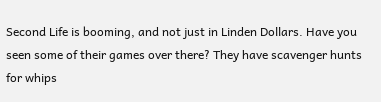Second Life is booming, and not just in Linden Dollars. Have you seen some of their games over there? They have scavenger hunts for whips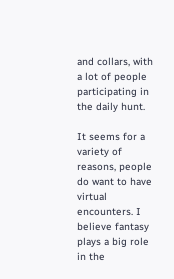and collars, with a lot of people participating in the daily hunt.

It seems for a variety of reasons, people do want to have virtual encounters. I believe fantasy plays a big role in the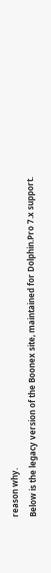reason why.
Below is the legacy version of the Boonex site, maintained for Dolphin.Pro 7.x support.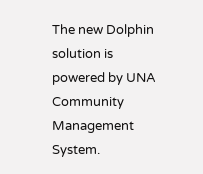The new Dolphin solution is powered by UNA Community Management System.